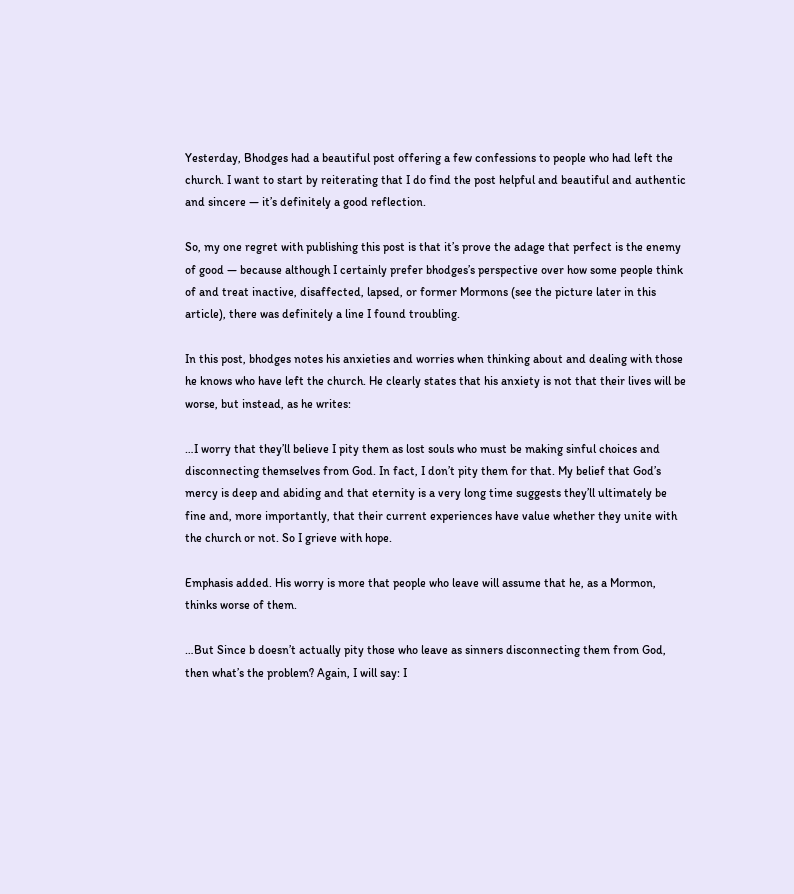Yesterday, Bhodges had a beautiful post offering a few confessions to people who had left the church. I want to start by reiterating that I do find the post helpful and beautiful and authentic and sincere — it’s definitely a good reflection.

So, my one regret with publishing this post is that it’s prove the adage that perfect is the enemy of good — because although I certainly prefer bhodges’s perspective over how some people think of and treat inactive, disaffected, lapsed, or former Mormons (see the picture later in this article), there was definitely a line I found troubling.

In this post, bhodges notes his anxieties and worries when thinking about and dealing with those he knows who have left the church. He clearly states that his anxiety is not that their lives will be worse, but instead, as he writes:

…I worry that they’ll believe I pity them as lost souls who must be making sinful choices and disconnecting themselves from God. In fact, I don’t pity them for that. My belief that God’s mercy is deep and abiding and that eternity is a very long time suggests they’ll ultimately be fine and, more importantly, that their current experiences have value whether they unite with the church or not. So I grieve with hope.

Emphasis added. His worry is more that people who leave will assume that he, as a Mormon, thinks worse of them.

…But Since b doesn’t actually pity those who leave as sinners disconnecting them from God, then what’s the problem? Again, I will say: I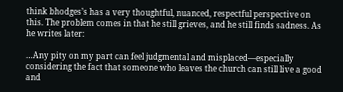think bhodges’s has a very thoughtful, nuanced, respectful perspective on this. The problem comes in that he still grieves, and he still finds sadness. As he writes later:

…Any pity on my part can feel judgmental and misplaced—especially considering the fact that someone who leaves the church can still live a good and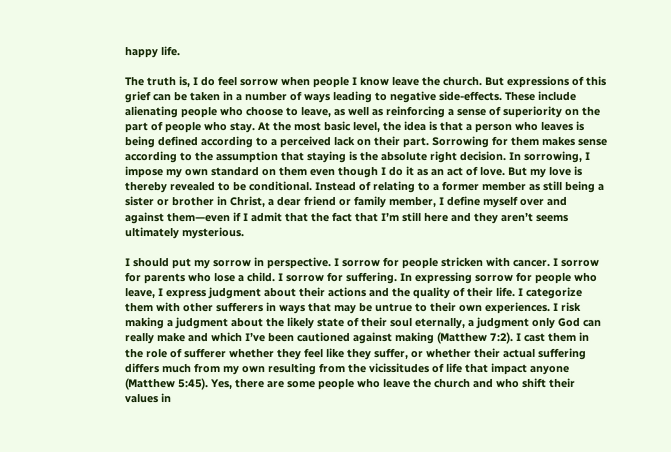happy life.

The truth is, I do feel sorrow when people I know leave the church. But expressions of this grief can be taken in a number of ways leading to negative side-effects. These include alienating people who choose to leave, as well as reinforcing a sense of superiority on the part of people who stay. At the most basic level, the idea is that a person who leaves is being defined according to a perceived lack on their part. Sorrowing for them makes sense according to the assumption that staying is the absolute right decision. In sorrowing, I impose my own standard on them even though I do it as an act of love. But my love is thereby revealed to be conditional. Instead of relating to a former member as still being a sister or brother in Christ, a dear friend or family member, I define myself over and against them—even if I admit that the fact that I’m still here and they aren’t seems ultimately mysterious.

I should put my sorrow in perspective. I sorrow for people stricken with cancer. I sorrow for parents who lose a child. I sorrow for suffering. In expressing sorrow for people who leave, I express judgment about their actions and the quality of their life. I categorize them with other sufferers in ways that may be untrue to their own experiences. I risk making a judgment about the likely state of their soul eternally, a judgment only God can really make and which I’ve been cautioned against making (Matthew 7:2). I cast them in the role of sufferer whether they feel like they suffer, or whether their actual suffering differs much from my own resulting from the vicissitudes of life that impact anyone (Matthew 5:45). Yes, there are some people who leave the church and who shift their values in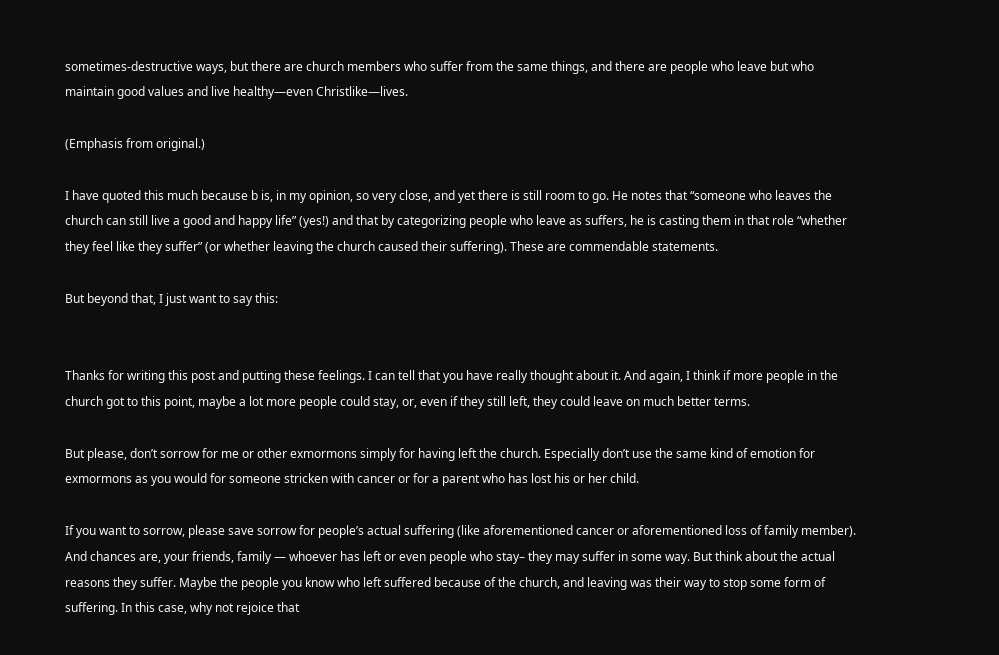sometimes-destructive ways, but there are church members who suffer from the same things, and there are people who leave but who maintain good values and live healthy—even Christlike—lives.

(Emphasis from original.)

I have quoted this much because b is, in my opinion, so very close, and yet there is still room to go. He notes that “someone who leaves the church can still live a good and happy life” (yes!) and that by categorizing people who leave as suffers, he is casting them in that role “whether they feel like they suffer” (or whether leaving the church caused their suffering). These are commendable statements.

But beyond that, I just want to say this:


Thanks for writing this post and putting these feelings. I can tell that you have really thought about it. And again, I think if more people in the church got to this point, maybe a lot more people could stay, or, even if they still left, they could leave on much better terms.

But please, don’t sorrow for me or other exmormons simply for having left the church. Especially don’t use the same kind of emotion for exmormons as you would for someone stricken with cancer or for a parent who has lost his or her child.

If you want to sorrow, please save sorrow for people’s actual suffering (like aforementioned cancer or aforementioned loss of family member). And chances are, your friends, family — whoever has left or even people who stay– they may suffer in some way. But think about the actual reasons they suffer. Maybe the people you know who left suffered because of the church, and leaving was their way to stop some form of suffering. In this case, why not rejoice that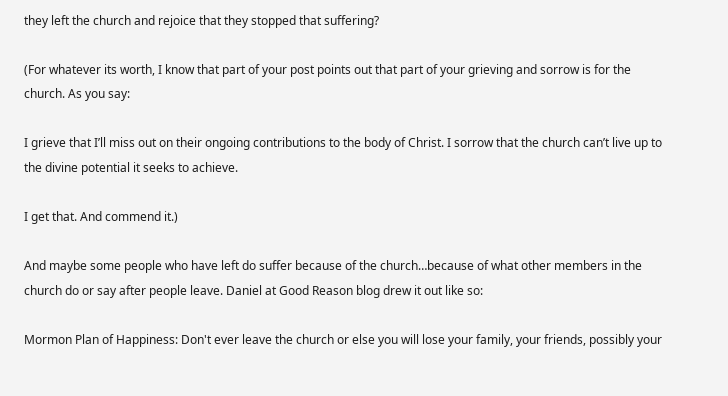they left the church and rejoice that they stopped that suffering?

(For whatever its worth, I know that part of your post points out that part of your grieving and sorrow is for the church. As you say:

I grieve that I’ll miss out on their ongoing contributions to the body of Christ. I sorrow that the church can’t live up to the divine potential it seeks to achieve.

I get that. And commend it.)

And maybe some people who have left do suffer because of the church…because of what other members in the church do or say after people leave. Daniel at Good Reason blog drew it out like so:

Mormon Plan of Happiness: Don't ever leave the church or else you will lose your family, your friends, possibly your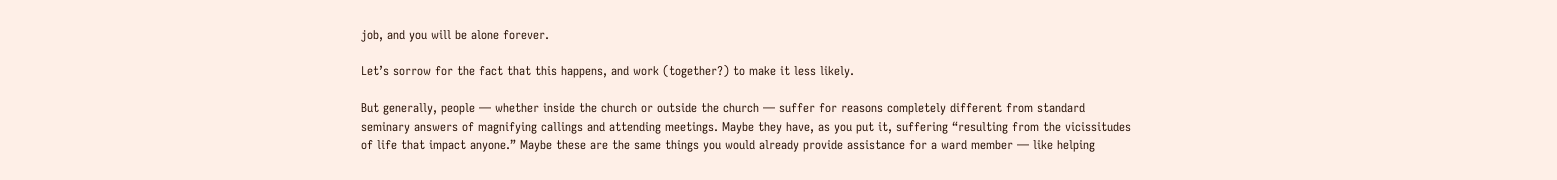job, and you will be alone forever.

Let’s sorrow for the fact that this happens, and work (together?) to make it less likely.

But generally, people — whether inside the church or outside the church — suffer for reasons completely different from standard seminary answers of magnifying callings and attending meetings. Maybe they have, as you put it, suffering “resulting from the vicissitudes of life that impact anyone.” Maybe these are the same things you would already provide assistance for a ward member — like helping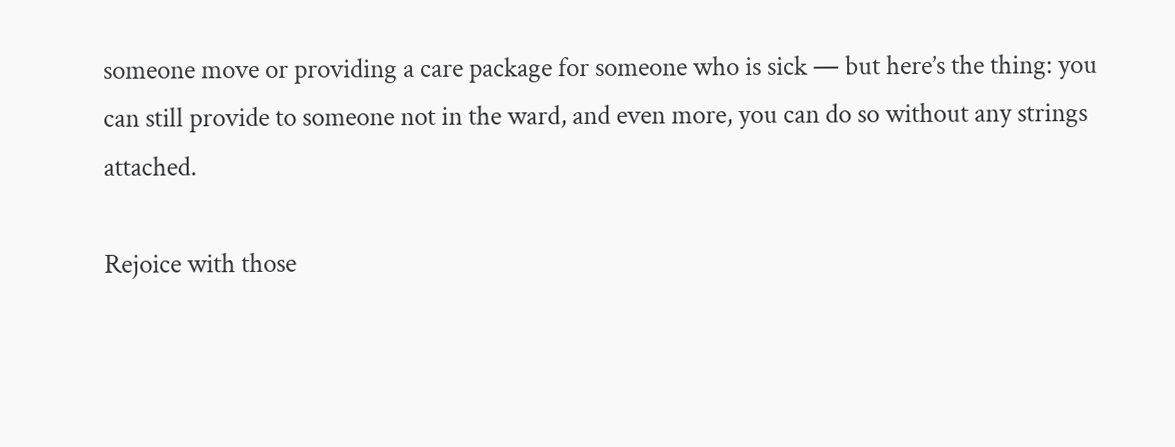someone move or providing a care package for someone who is sick — but here’s the thing: you can still provide to someone not in the ward, and even more, you can do so without any strings attached.

Rejoice with those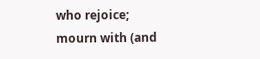who rejoice; mourn with (and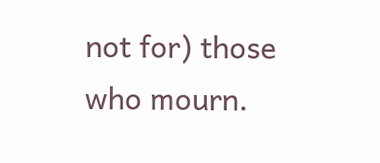not for) those who mourn.